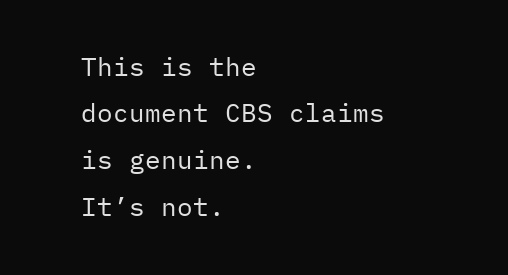This is the document CBS claims is genuine.
It’s not.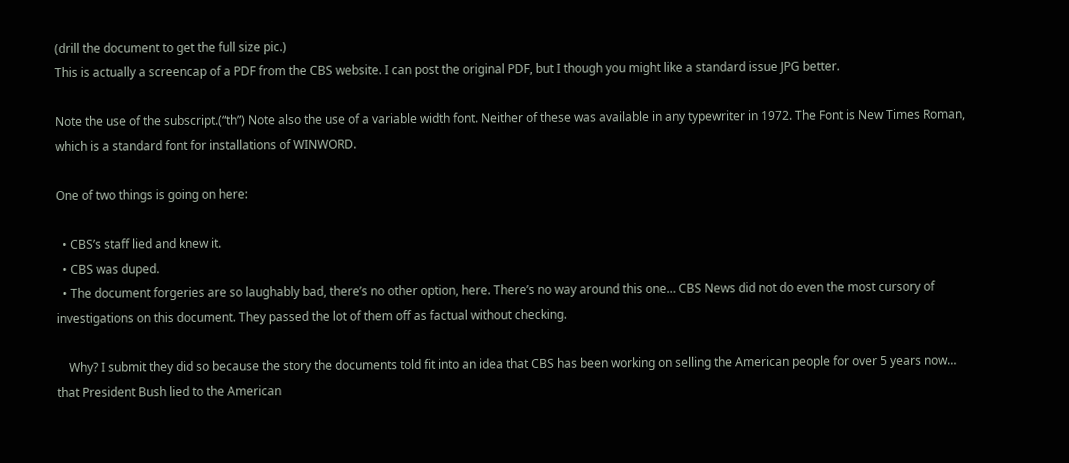(drill the document to get the full size pic.)
This is actually a screencap of a PDF from the CBS website. I can post the original PDF, but I though you might like a standard issue JPG better.

Note the use of the subscript.(“th”) Note also the use of a variable width font. Neither of these was available in any typewriter in 1972. The Font is New Times Roman, which is a standard font for installations of WINWORD.

One of two things is going on here:

  • CBS’s staff lied and knew it.
  • CBS was duped.
  • The document forgeries are so laughably bad, there’s no other option, here. There’s no way around this one… CBS News did not do even the most cursory of investigations on this document. They passed the lot of them off as factual without checking.

    Why? I submit they did so because the story the documents told fit into an idea that CBS has been working on selling the American people for over 5 years now… that President Bush lied to the American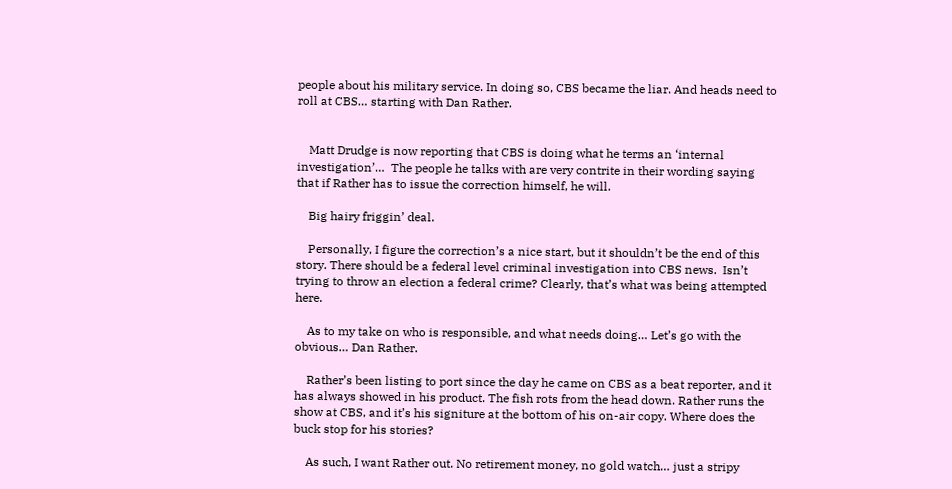people about his military service. In doing so, CBS became the liar. And heads need to roll at CBS… starting with Dan Rather.


    Matt Drudge is now reporting that CBS is doing what he terms an ‘internal investigation’…  The people he talks with are very contrite in their wording saying that if Rather has to issue the correction himself, he will.

    Big hairy friggin’ deal.

    Personally, I figure the correction’s a nice start, but it shouldn’t be the end of this story. There should be a federal level criminal investigation into CBS news.  Isn’t trying to throw an election a federal crime? Clearly, that’s what was being attempted here.

    As to my take on who is responsible, and what needs doing… Let’s go with the obvious… Dan Rather.

    Rather’s been listing to port since the day he came on CBS as a beat reporter, and it has always showed in his product. The fish rots from the head down. Rather runs the show at CBS, and it’s his signiture at the bottom of his on-air copy. Where does the buck stop for his stories?

    As such, I want Rather out. No retirement money, no gold watch… just a stripy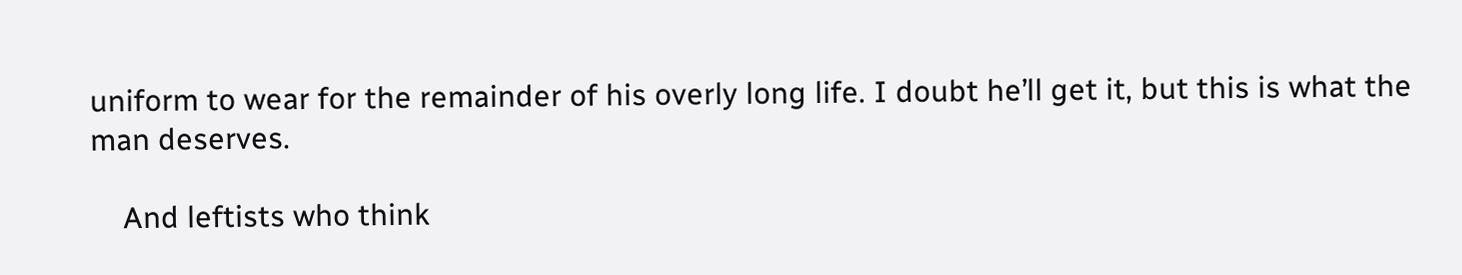uniform to wear for the remainder of his overly long life. I doubt he’ll get it, but this is what the man deserves.

    And leftists who think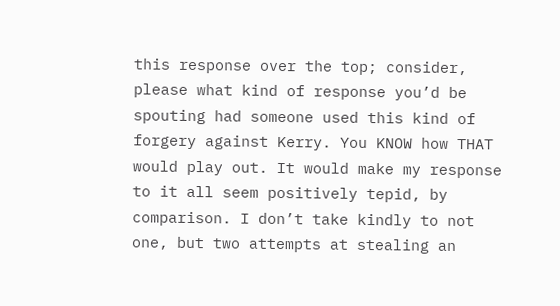this response over the top; consider, please what kind of response you’d be spouting had someone used this kind of forgery against Kerry. You KNOW how THAT would play out. It would make my response to it all seem positively tepid, by comparison. I don’t take kindly to not one, but two attempts at stealing an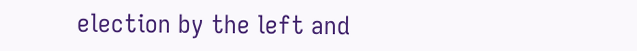election by the left and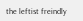the leftist freindly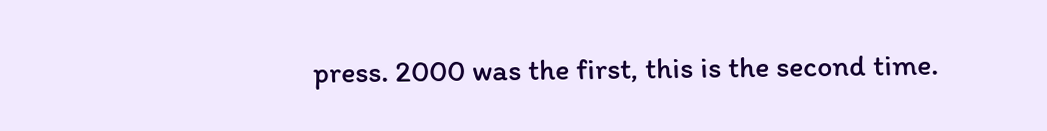press. 2000 was the first, this is the second time.